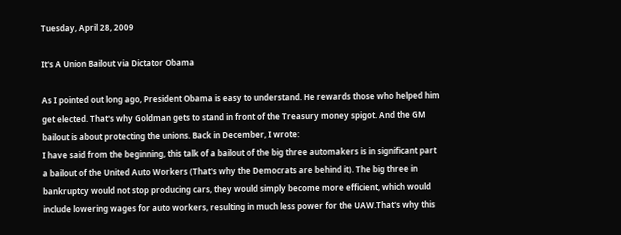Tuesday, April 28, 2009

It's A Union Bailout via Dictator Obama

As I pointed out long ago, President Obama is easy to understand. He rewards those who helped him get elected. That's why Goldman gets to stand in front of the Treasury money spigot. And the GM bailout is about protecting the unions. Back in December, I wrote:
I have said from the beginning, this talk of a bailout of the big three automakers is in significant part a bailout of the United Auto Workers (That's why the Democrats are behind it). The big three in bankruptcy would not stop producing cars, they would simply become more efficient, which would include lowering wages for auto workers, resulting in much less power for the UAW.That's why this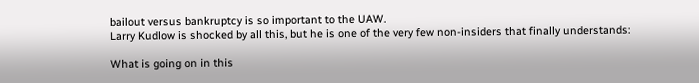bailout versus bankruptcy is so important to the UAW.
Larry Kudlow is shocked by all this, but he is one of the very few non-insiders that finally understands:

What is going on in this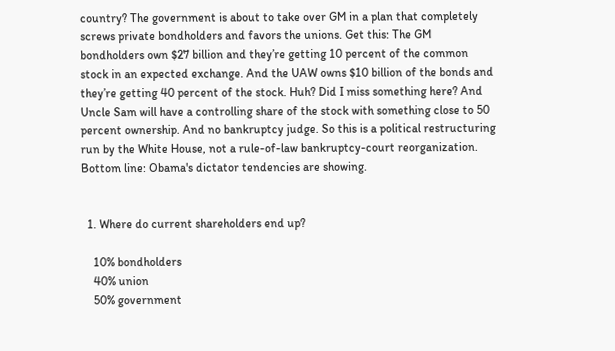country? The government is about to take over GM in a plan that completely screws private bondholders and favors the unions. Get this: The GM bondholders own $27 billion and they’re getting 10 percent of the common stock in an expected exchange. And the UAW owns $10 billion of the bonds and they’re getting 40 percent of the stock. Huh? Did I miss something here? And Uncle Sam will have a controlling share of the stock with something close to 50 percent ownership. And no bankruptcy judge. So this is a political restructuring run by the White House, not a rule-of-law bankruptcy-court reorganization.
Bottom line: Obama's dictator tendencies are showing.


  1. Where do current shareholders end up?

    10% bondholders
    40% union
    50% government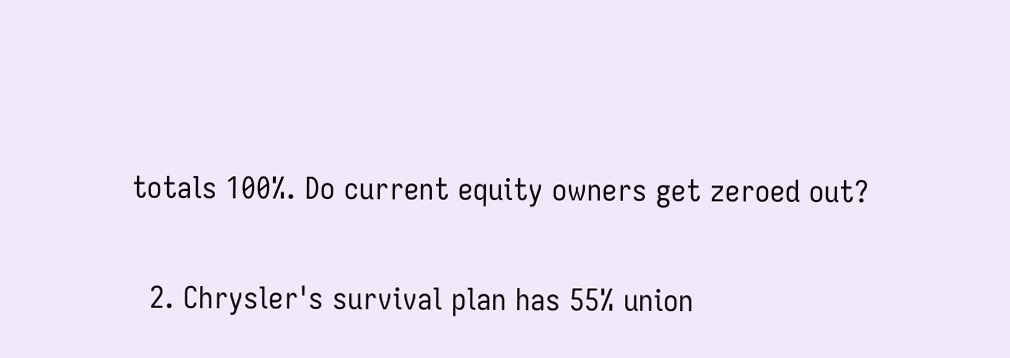totals 100%. Do current equity owners get zeroed out?

  2. Chrysler's survival plan has 55% union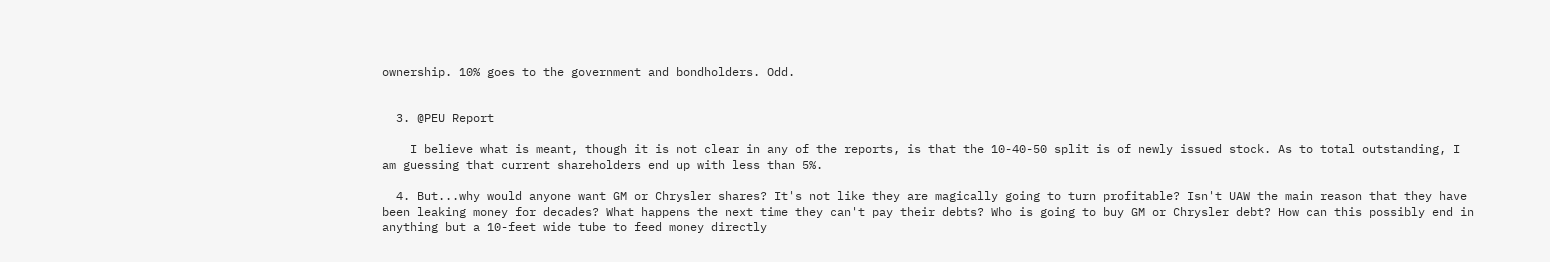ownership. 10% goes to the government and bondholders. Odd.


  3. @PEU Report

    I believe what is meant, though it is not clear in any of the reports, is that the 10-40-50 split is of newly issued stock. As to total outstanding, I am guessing that current shareholders end up with less than 5%.

  4. But...why would anyone want GM or Chrysler shares? It's not like they are magically going to turn profitable? Isn't UAW the main reason that they have been leaking money for decades? What happens the next time they can't pay their debts? Who is going to buy GM or Chrysler debt? How can this possibly end in anything but a 10-feet wide tube to feed money directly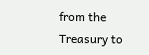from the Treasury to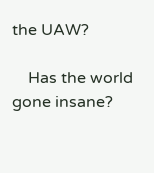the UAW?

    Has the world gone insane?